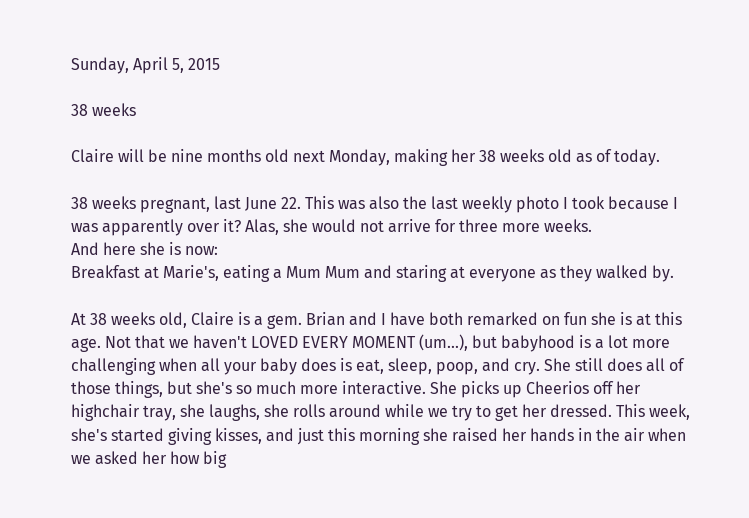Sunday, April 5, 2015

38 weeks

Claire will be nine months old next Monday, making her 38 weeks old as of today.

38 weeks pregnant, last June 22. This was also the last weekly photo I took because I was apparently over it? Alas, she would not arrive for three more weeks.
And here she is now:
Breakfast at Marie's, eating a Mum Mum and staring at everyone as they walked by.

At 38 weeks old, Claire is a gem. Brian and I have both remarked on fun she is at this age. Not that we haven't LOVED EVERY MOMENT (um...), but babyhood is a lot more challenging when all your baby does is eat, sleep, poop, and cry. She still does all of those things, but she's so much more interactive. She picks up Cheerios off her highchair tray, she laughs, she rolls around while we try to get her dressed. This week, she's started giving kisses, and just this morning she raised her hands in the air when we asked her how big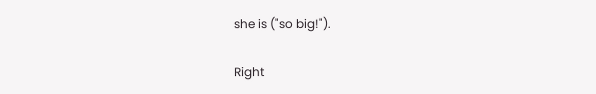she is ("so big!").

Right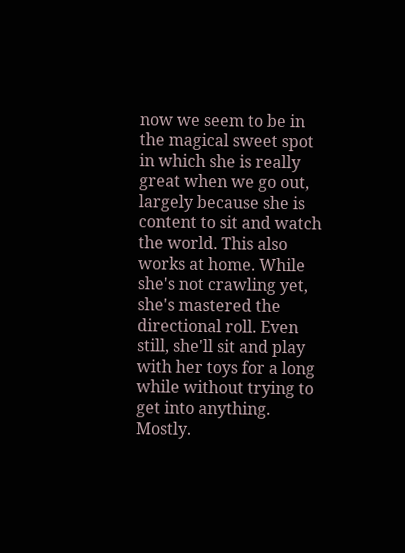now we seem to be in the magical sweet spot in which she is really great when we go out, largely because she is content to sit and watch the world. This also works at home. While she's not crawling yet, she's mastered the directional roll. Even still, she'll sit and play with her toys for a long while without trying to get into anything. Mostly.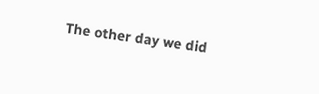The other day we did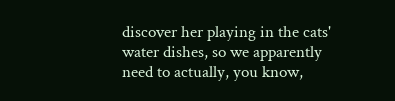discover her playing in the cats' water dishes, so we apparently need to actually, you know,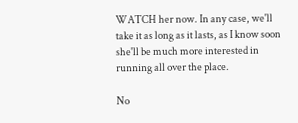WATCH her now. In any case, we'll take it as long as it lasts, as I know soon she'll be much more interested in running all over the place.

No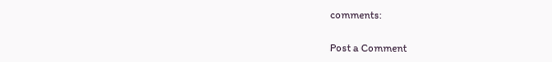comments:

Post a Comment